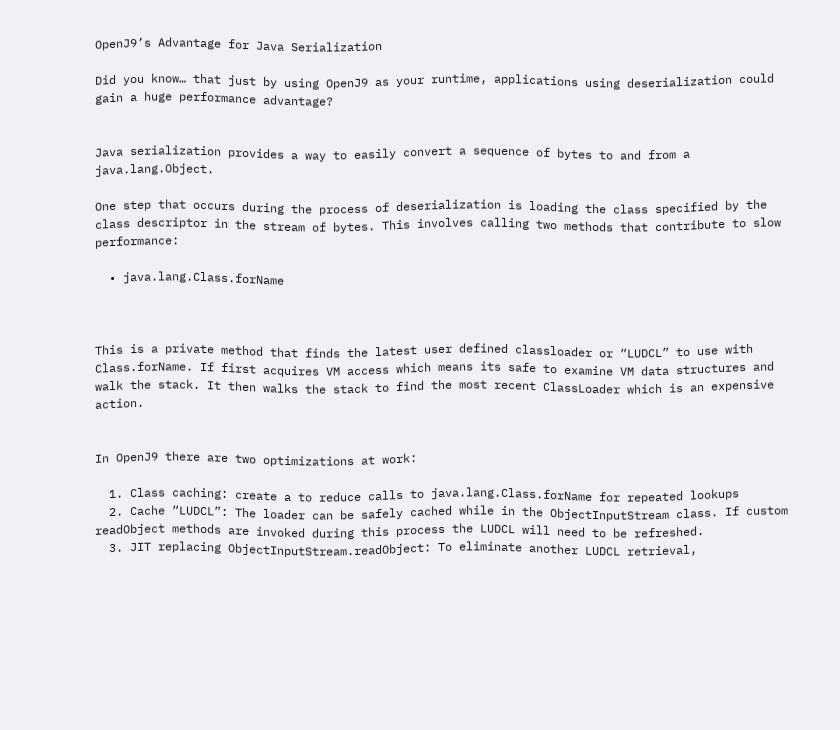OpenJ9’s Advantage for Java Serialization

Did you know… that just by using OpenJ9 as your runtime, applications using deserialization could gain a huge performance advantage?


Java serialization provides a way to easily convert a sequence of bytes to and from a java.lang.Object.

One step that occurs during the process of deserialization is loading the class specified by the class descriptor in the stream of bytes. This involves calling two methods that contribute to slow performance:

  • java.lang.Class.forName



This is a private method that finds the latest user defined classloader or “LUDCL” to use with Class.forName. If first acquires VM access which means its safe to examine VM data structures and walk the stack. It then walks the stack to find the most recent ClassLoader which is an expensive action.


In OpenJ9 there are two optimizations at work:

  1. Class caching: create a to reduce calls to java.lang.Class.forName for repeated lookups
  2. Cache “LUDCL”: The loader can be safely cached while in the ObjectInputStream class. If custom readObject methods are invoked during this process the LUDCL will need to be refreshed.
  3. JIT replacing ObjectInputStream.readObject: To eliminate another LUDCL retrieval,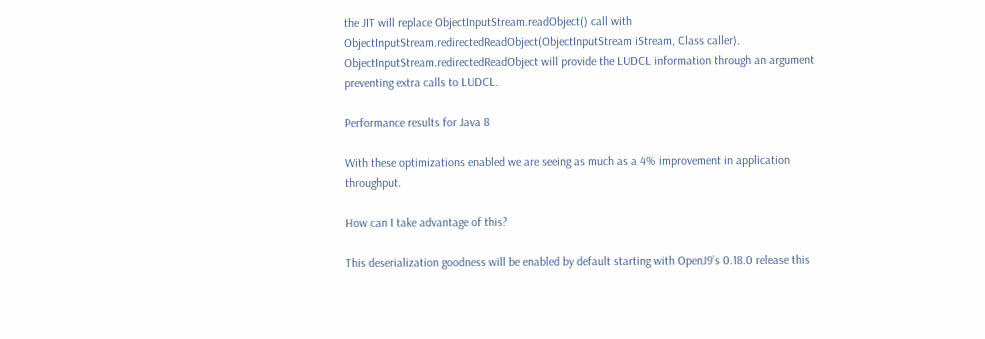the JIT will replace ObjectInputStream.readObject() call with ObjectInputStream.redirectedReadObject(ObjectInputStream iStream, Class caller). ObjectInputStream.redirectedReadObject will provide the LUDCL information through an argument preventing extra calls to LUDCL.

Performance results for Java 8

With these optimizations enabled we are seeing as much as a 4% improvement in application throughput.

How can I take advantage of this?

This deserialization goodness will be enabled by default starting with OpenJ9’s 0.18.0 release this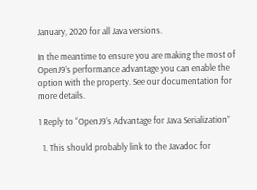January, 2020 for all Java versions.

In the meantime to ensure you are making the most of OpenJ9’s performance advantage you can enable the option with the property. See our documentation for more details.

1 Reply to “OpenJ9’s Advantage for Java Serialization”

  1. This should probably link to the Javadoc for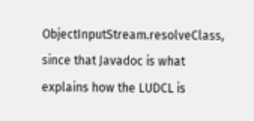ObjectInputStream.resolveClass, since that Javadoc is what explains how the LUDCL is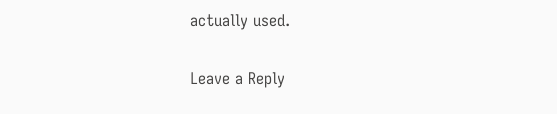actually used.

Leave a Reply